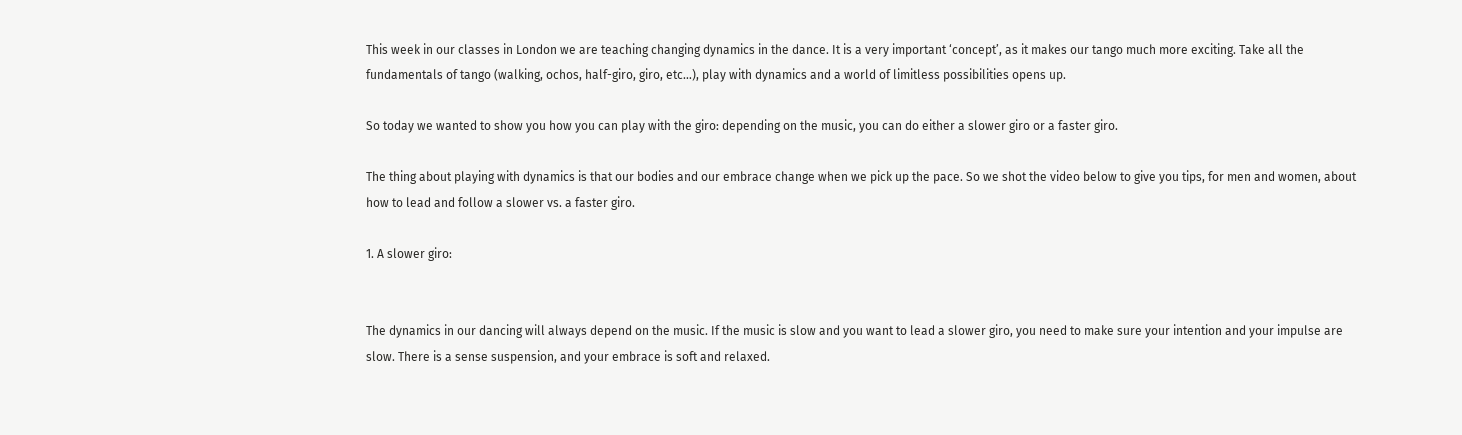This week in our classes in London we are teaching changing dynamics in the dance. It is a very important ‘concept’, as it makes our tango much more exciting. Take all the fundamentals of tango (walking, ochos, half-giro, giro, etc…), play with dynamics and a world of limitless possibilities opens up.

So today we wanted to show you how you can play with the giro: depending on the music, you can do either a slower giro or a faster giro.

The thing about playing with dynamics is that our bodies and our embrace change when we pick up the pace. So we shot the video below to give you tips, for men and women, about how to lead and follow a slower vs. a faster giro.

1. A slower giro:


The dynamics in our dancing will always depend on the music. If the music is slow and you want to lead a slower giro, you need to make sure your intention and your impulse are slow. There is a sense suspension, and your embrace is soft and relaxed.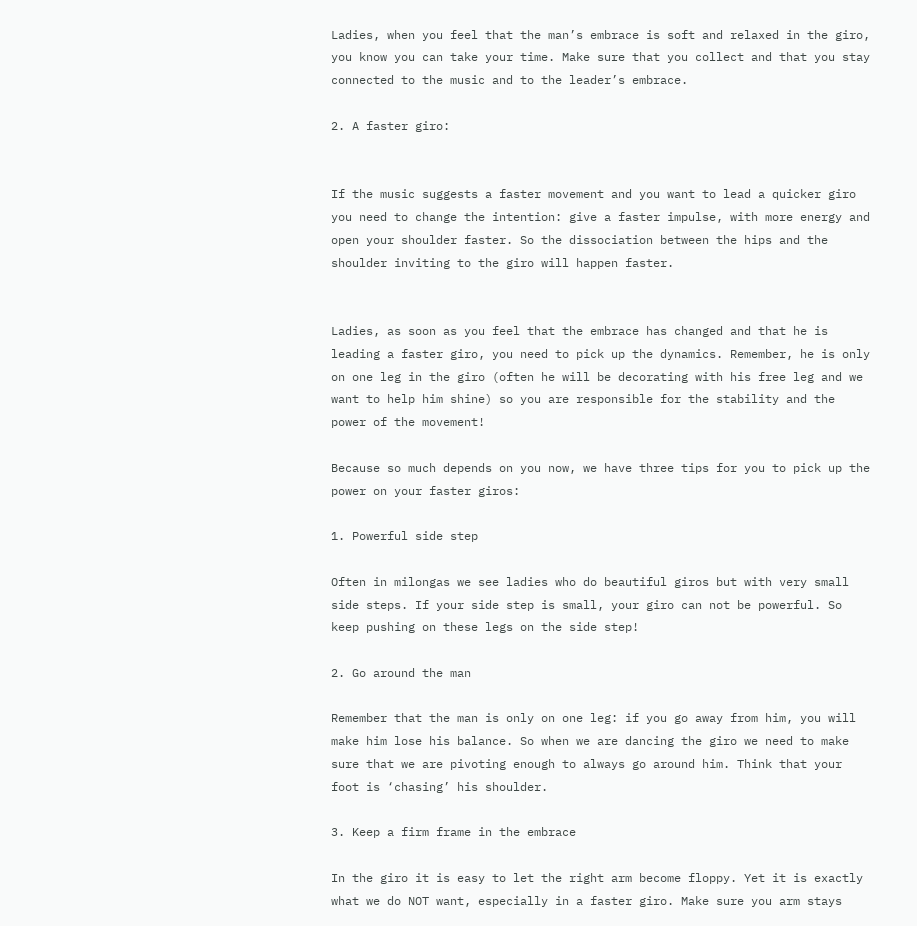Ladies, when you feel that the man’s embrace is soft and relaxed in the giro, you know you can take your time. Make sure that you collect and that you stay connected to the music and to the leader’s embrace.

2. A faster giro:


If the music suggests a faster movement and you want to lead a quicker giro you need to change the intention: give a faster impulse, with more energy and open your shoulder faster. So the dissociation between the hips and the shoulder inviting to the giro will happen faster.


Ladies, as soon as you feel that the embrace has changed and that he is leading a faster giro, you need to pick up the dynamics. Remember, he is only on one leg in the giro (often he will be decorating with his free leg and we want to help him shine) so you are responsible for the stability and the power of the movement!

Because so much depends on you now, we have three tips for you to pick up the power on your faster giros:

1. Powerful side step

Often in milongas we see ladies who do beautiful giros but with very small side steps. If your side step is small, your giro can not be powerful. So keep pushing on these legs on the side step!

2. Go around the man

Remember that the man is only on one leg: if you go away from him, you will make him lose his balance. So when we are dancing the giro we need to make sure that we are pivoting enough to always go around him. Think that your foot is ‘chasing’ his shoulder.

3. Keep a firm frame in the embrace

In the giro it is easy to let the right arm become floppy. Yet it is exactly what we do NOT want, especially in a faster giro. Make sure you arm stays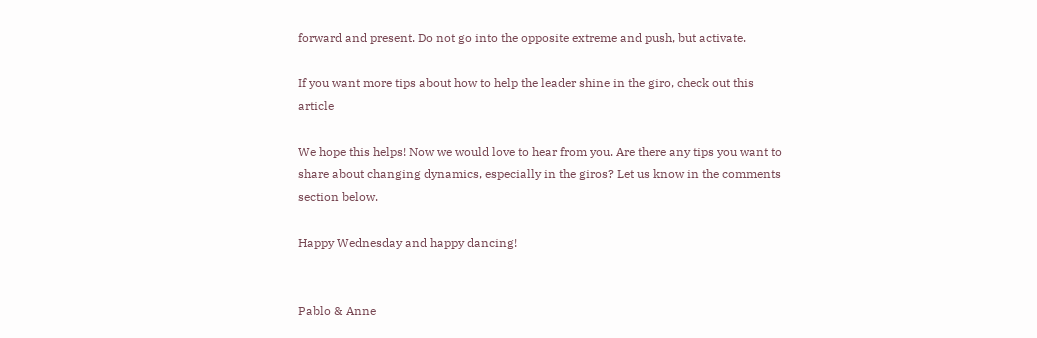forward and present. Do not go into the opposite extreme and push, but activate.

If you want more tips about how to help the leader shine in the giro, check out this article

We hope this helps! Now we would love to hear from you. Are there any tips you want to share about changing dynamics, especially in the giros? Let us know in the comments section below.

Happy Wednesday and happy dancing!


Pablo & Anne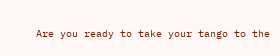Are you ready to take your tango to the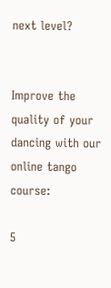next level?


Improve the quality of your dancing with our online tango course:

5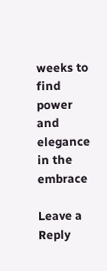weeks to find power and elegance in the embrace

Leave a Reply